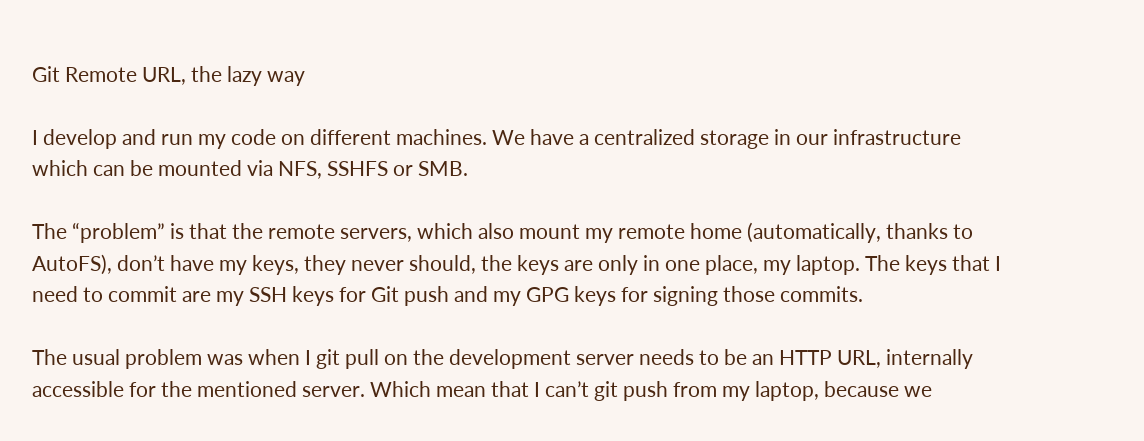Git Remote URL, the lazy way

I develop and run my code on different machines. We have a centralized storage in our infrastructure which can be mounted via NFS, SSHFS or SMB.

The “problem” is that the remote servers, which also mount my remote home (automatically, thanks to AutoFS), don’t have my keys, they never should, the keys are only in one place, my laptop. The keys that I need to commit are my SSH keys for Git push and my GPG keys for signing those commits.

The usual problem was when I git pull on the development server needs to be an HTTP URL, internally accessible for the mentioned server. Which mean that I can’t git push from my laptop, because we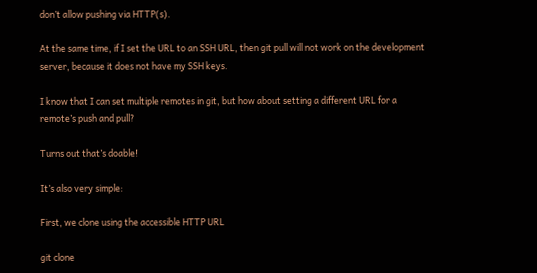don’t allow pushing via HTTP(s).

At the same time, if I set the URL to an SSH URL, then git pull will not work on the development server, because it does not have my SSH keys.

I know that I can set multiple remotes in git, but how about setting a different URL for a remote’s push and pull?

Turns out that’s doable!

It’s also very simple:

First, we clone using the accessible HTTP URL

git clone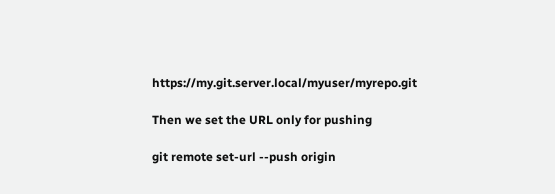https://my.git.server.local/myuser/myrepo.git

Then we set the URL only for pushing

git remote set-url --push origin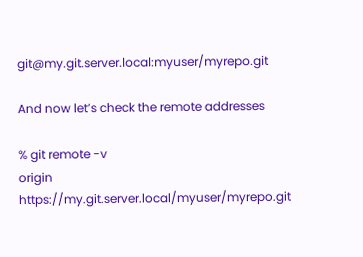git@my.git.server.local:myuser/myrepo.git

And now let’s check the remote addresses

% git remote -v
origin  https://my.git.server.local/myuser/myrepo.git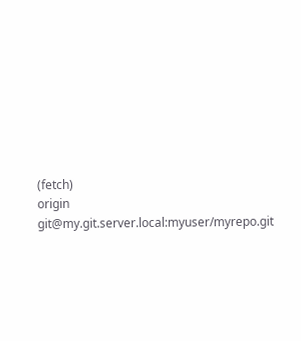(fetch)
origin  git@my.git.server.local:myuser/myrepo.git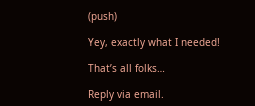(push)

Yey, exactly what I needed!

That’s all folks…

Reply via email.